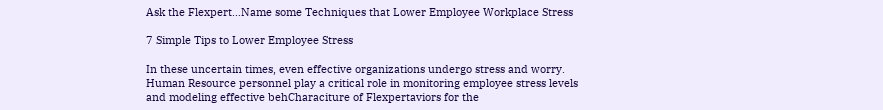Ask the Flexpert…Name some Techniques that Lower Employee Workplace Stress

7 Simple Tips to Lower Employee Stress

In these uncertain times, even effective organizations undergo stress and worry. Human Resource personnel play a critical role in monitoring employee stress levels and modeling effective behCharaciture of Flexpertaviors for the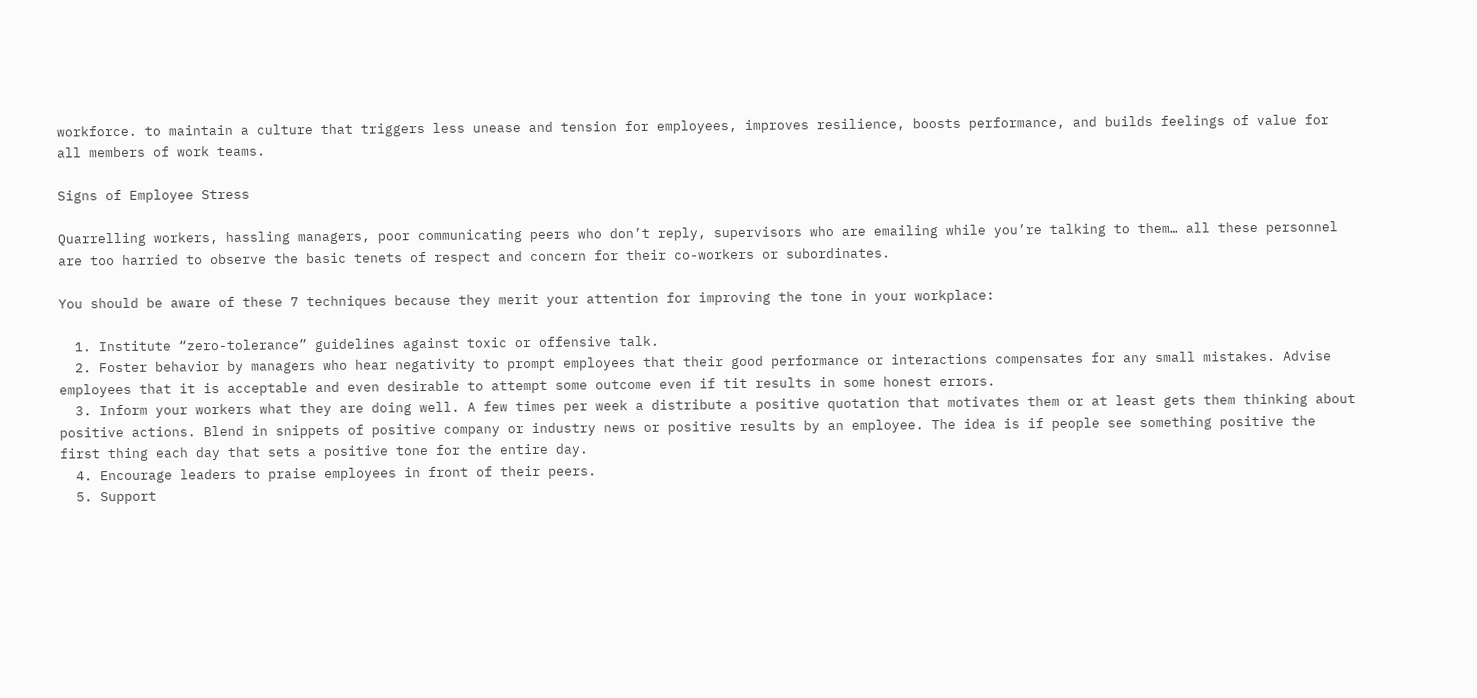workforce. to maintain a culture that triggers less unease and tension for employees, improves resilience, boosts performance, and builds feelings of value for all members of work teams.

Signs of Employee Stress

Quarrelling workers, hassling managers, poor communicating peers who don’t reply, supervisors who are emailing while you’re talking to them… all these personnel are too harried to observe the basic tenets of respect and concern for their co-workers or subordinates.

You should be aware of these 7 techniques because they merit your attention for improving the tone in your workplace:

  1. Institute “zero-tolerance” guidelines against toxic or offensive talk.
  2. Foster behavior by managers who hear negativity to prompt employees that their good performance or interactions compensates for any small mistakes. Advise employees that it is acceptable and even desirable to attempt some outcome even if tit results in some honest errors.
  3. Inform your workers what they are doing well. A few times per week a distribute a positive quotation that motivates them or at least gets them thinking about positive actions. Blend in snippets of positive company or industry news or positive results by an employee. The idea is if people see something positive the first thing each day that sets a positive tone for the entire day.
  4. Encourage leaders to praise employees in front of their peers.
  5. Support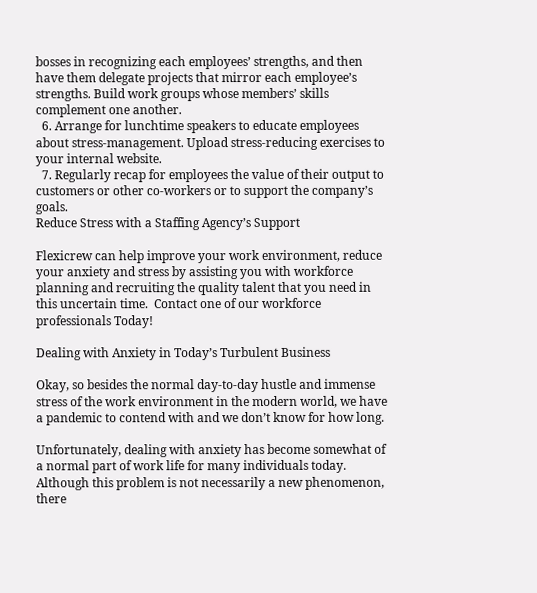bosses in recognizing each employees’ strengths, and then have them delegate projects that mirror each employee’s strengths. Build work groups whose members’ skills complement one another.
  6. Arrange for lunchtime speakers to educate employees about stress-management. Upload stress-reducing exercises to your internal website.
  7. Regularly recap for employees the value of their output to customers or other co-workers or to support the company’s goals.
Reduce Stress with a Staffing Agency’s Support

Flexicrew can help improve your work environment, reduce your anxiety and stress by assisting you with workforce planning and recruiting the quality talent that you need in this uncertain time.  Contact one of our workforce professionals Today!

Dealing with Anxiety in Today’s Turbulent Business

Okay, so besides the normal day-to-day hustle and immense stress of the work environment in the modern world, we have a pandemic to contend with and we don’t know for how long.

Unfortunately, dealing with anxiety has become somewhat of a normal part of work life for many individuals today. Although this problem is not necessarily a new phenomenon, there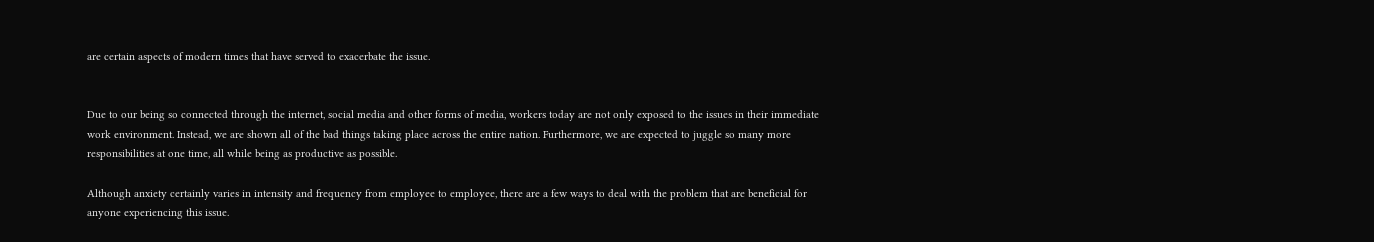are certain aspects of modern times that have served to exacerbate the issue.


Due to our being so connected through the internet, social media and other forms of media, workers today are not only exposed to the issues in their immediate work environment. Instead, we are shown all of the bad things taking place across the entire nation. Furthermore, we are expected to juggle so many more responsibilities at one time, all while being as productive as possible.

Although anxiety certainly varies in intensity and frequency from employee to employee, there are a few ways to deal with the problem that are beneficial for anyone experiencing this issue.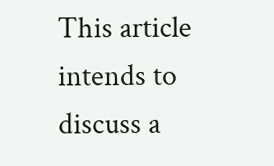This article intends to discuss a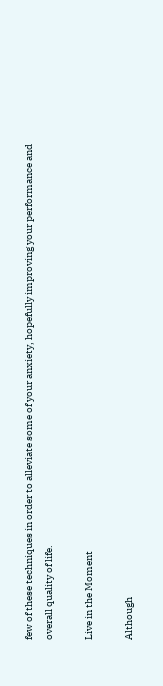few of these techniques in order to alleviate some of your anxiety, hopefully improving your performance and overall quality of life.

Live in the Moment

Although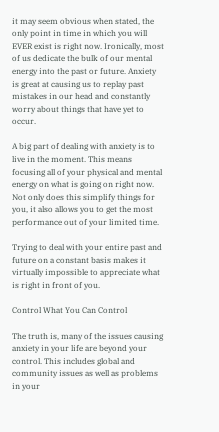it may seem obvious when stated, the only point in time in which you will EVER exist is right now. Ironically, most of us dedicate the bulk of our mental energy into the past or future. Anxiety is great at causing us to replay past mistakes in our head and constantly worry about things that have yet to occur.

A big part of dealing with anxiety is to live in the moment. This means focusing all of your physical and mental energy on what is going on right now. Not only does this simplify things for you, it also allows you to get the most performance out of your limited time.

Trying to deal with your entire past and future on a constant basis makes it virtually impossible to appreciate what is right in front of you.

Control What You Can Control

The truth is, many of the issues causing anxiety in your life are beyond your control. This includes global and community issues as well as problems in your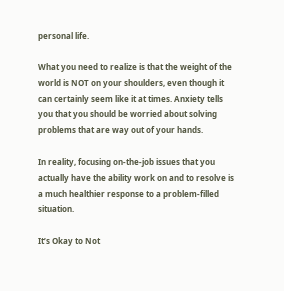personal life.

What you need to realize is that the weight of the world is NOT on your shoulders, even though it can certainly seem like it at times. Anxiety tells you that you should be worried about solving problems that are way out of your hands.

In reality, focusing on-the-job issues that you actually have the ability work on and to resolve is a much healthier response to a problem-filled situation.

It’s Okay to Not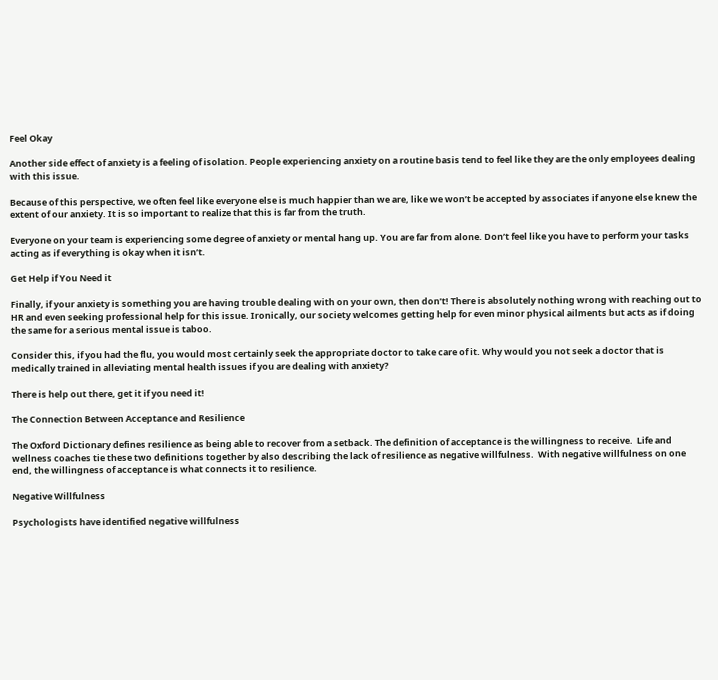Feel Okay

Another side effect of anxiety is a feeling of isolation. People experiencing anxiety on a routine basis tend to feel like they are the only employees dealing with this issue.

Because of this perspective, we often feel like everyone else is much happier than we are, like we won’t be accepted by associates if anyone else knew the extent of our anxiety. It is so important to realize that this is far from the truth.

Everyone on your team is experiencing some degree of anxiety or mental hang up. You are far from alone. Don’t feel like you have to perform your tasks acting as if everything is okay when it isn’t.

Get Help if You Need it

Finally, if your anxiety is something you are having trouble dealing with on your own, then don’t! There is absolutely nothing wrong with reaching out to HR and even seeking professional help for this issue. Ironically, our society welcomes getting help for even minor physical ailments but acts as if doing the same for a serious mental issue is taboo.

Consider this, if you had the flu, you would most certainly seek the appropriate doctor to take care of it. Why would you not seek a doctor that is medically trained in alleviating mental health issues if you are dealing with anxiety?

There is help out there, get it if you need it!

The Connection Between Acceptance and Resilience

The Oxford Dictionary defines resilience as being able to recover from a setback. The definition of acceptance is the willingness to receive.  Life and wellness coaches tie these two definitions together by also describing the lack of resilience as negative willfulness.  With negative willfulness on one end, the willingness of acceptance is what connects it to resilience.

Negative Willfulness

Psychologists have identified negative willfulness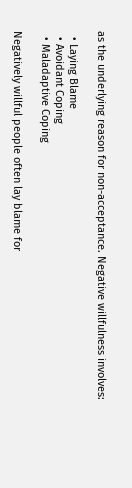as the underlying reason for non-acceptance. Negative willfulness involves:

  • Laying Blame
  • Avoidant Coping
  • Maladaptive Coping

Negatively willful people often lay blame for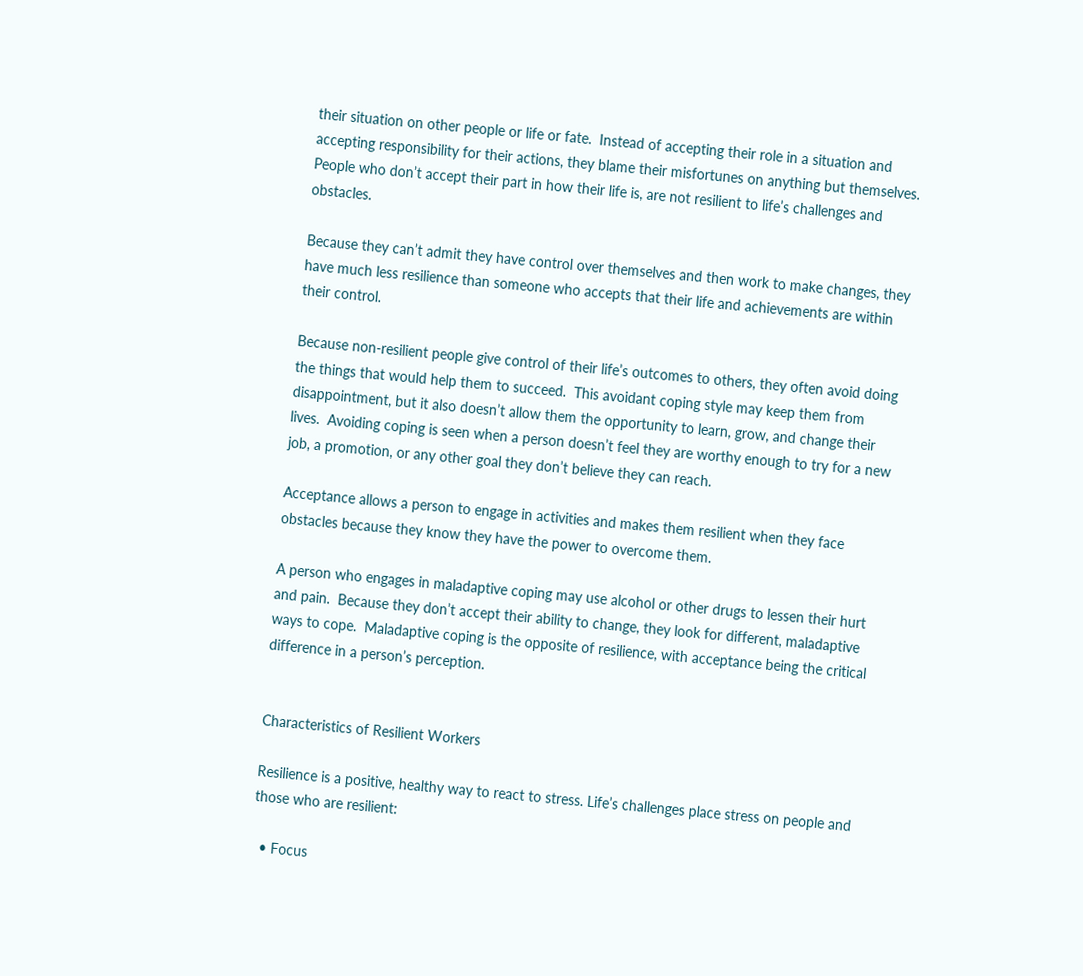their situation on other people or life or fate.  Instead of accepting their role in a situation and accepting responsibility for their actions, they blame their misfortunes on anything but themselves.  People who don’t accept their part in how their life is, are not resilient to life’s challenges and obstacles.

Because they can’t admit they have control over themselves and then work to make changes, they have much less resilience than someone who accepts that their life and achievements are within their control.

Because non-resilient people give control of their life’s outcomes to others, they often avoid doing the things that would help them to succeed.  This avoidant coping style may keep them from disappointment, but it also doesn’t allow them the opportunity to learn, grow, and change their lives.  Avoiding coping is seen when a person doesn’t feel they are worthy enough to try for a new job, a promotion, or any other goal they don’t believe they can reach.

Acceptance allows a person to engage in activities and makes them resilient when they face obstacles because they know they have the power to overcome them.

A person who engages in maladaptive coping may use alcohol or other drugs to lessen their hurt and pain.  Because they don’t accept their ability to change, they look for different, maladaptive ways to cope.  Maladaptive coping is the opposite of resilience, with acceptance being the critical difference in a person’s perception.


Characteristics of Resilient Workers

Resilience is a positive, healthy way to react to stress. Life’s challenges place stress on people and those who are resilient:

  • Focus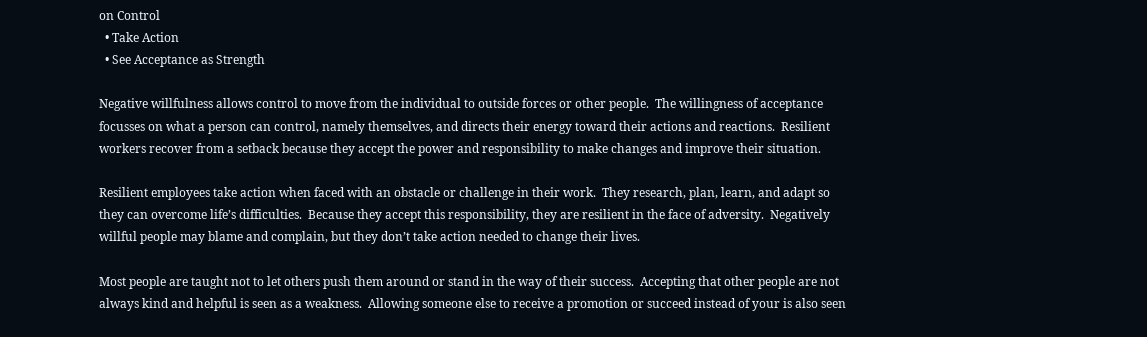on Control
  • Take Action
  • See Acceptance as Strength

Negative willfulness allows control to move from the individual to outside forces or other people.  The willingness of acceptance focusses on what a person can control, namely themselves, and directs their energy toward their actions and reactions.  Resilient workers recover from a setback because they accept the power and responsibility to make changes and improve their situation.

Resilient employees take action when faced with an obstacle or challenge in their work.  They research, plan, learn, and adapt so they can overcome life’s difficulties.  Because they accept this responsibility, they are resilient in the face of adversity.  Negatively willful people may blame and complain, but they don’t take action needed to change their lives.

Most people are taught not to let others push them around or stand in the way of their success.  Accepting that other people are not always kind and helpful is seen as a weakness.  Allowing someone else to receive a promotion or succeed instead of your is also seen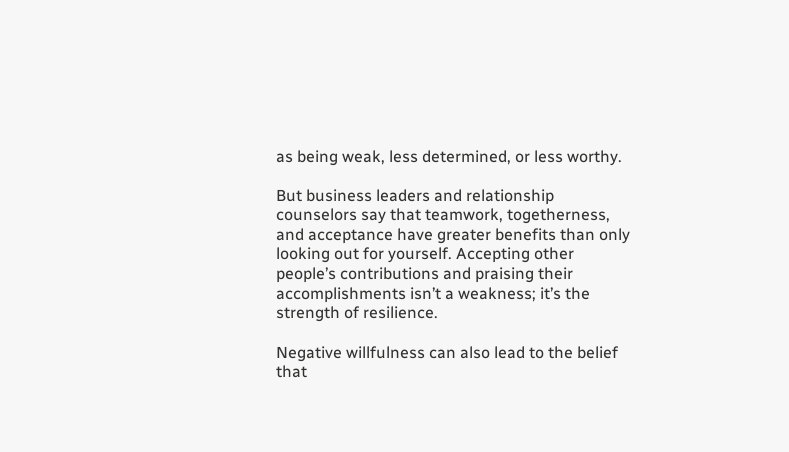as being weak, less determined, or less worthy.

But business leaders and relationship counselors say that teamwork, togetherness, and acceptance have greater benefits than only looking out for yourself. Accepting other people’s contributions and praising their accomplishments isn’t a weakness; it’s the strength of resilience.

Negative willfulness can also lead to the belief that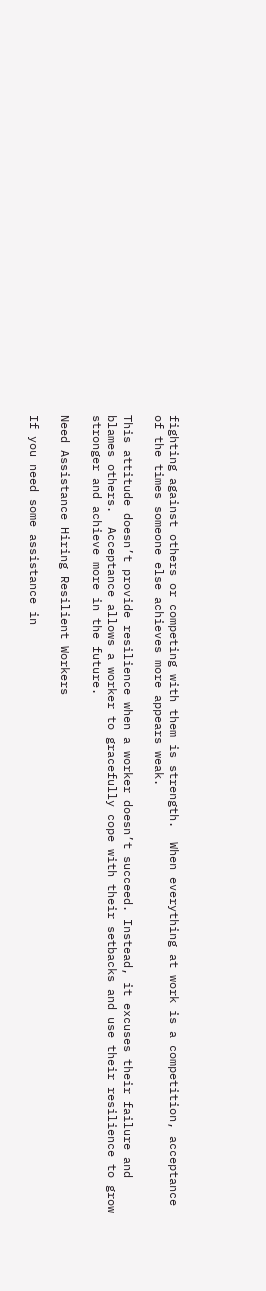fighting against others or competing with them is strength.  When everything at work is a competition, acceptance of the times someone else achieves more appears weak.

This attitude doesn’t provide resilience when a worker doesn’t succeed. Instead, it excuses their failure and blames others.  Acceptance allows a worker to gracefully cope with their setbacks and use their resilience to grow stronger and achieve more in the future.

Need Assistance Hiring Resilient Workers

If you need some assistance in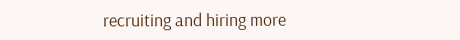recruiting and hiring more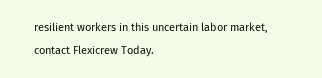resilient workers in this uncertain labor market, contact Flexicrew Today.